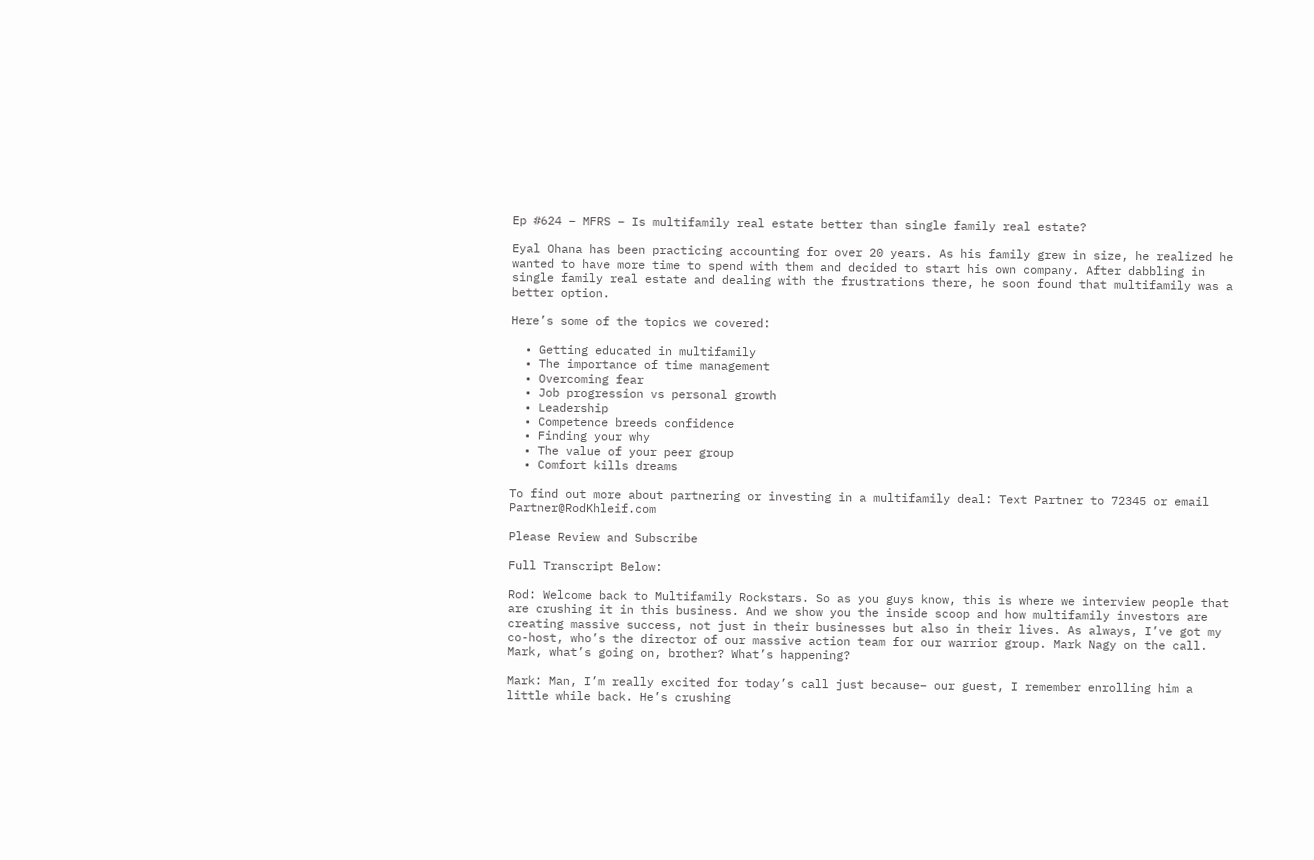Ep #624 – MFRS – Is multifamily real estate better than single family real estate?

Eyal Ohana has been practicing accounting for over 20 years. As his family grew in size, he realized he wanted to have more time to spend with them and decided to start his own company. After dabbling in single family real estate and dealing with the frustrations there, he soon found that multifamily was a better option.

Here’s some of the topics we covered:

  • Getting educated in multifamily
  • The importance of time management
  • Overcoming fear
  • Job progression vs personal growth
  • Leadership
  • Competence breeds confidence
  • Finding your why
  • The value of your peer group
  • Comfort kills dreams

To find out more about partnering or investing in a multifamily deal: Text Partner to 72345 or email Partner@RodKhleif.com

Please Review and Subscribe

Full Transcript Below:

Rod: Welcome back to Multifamily Rockstars. So as you guys know, this is where we interview people that are crushing it in this business. And we show you the inside scoop and how multifamily investors are creating massive success, not just in their businesses but also in their lives. As always, I’ve got my co-host, who’s the director of our massive action team for our warrior group. Mark Nagy on the call. Mark, what’s going on, brother? What’s happening?

Mark: Man, I’m really excited for today’s call just because– our guest, I remember enrolling him a little while back. He’s crushing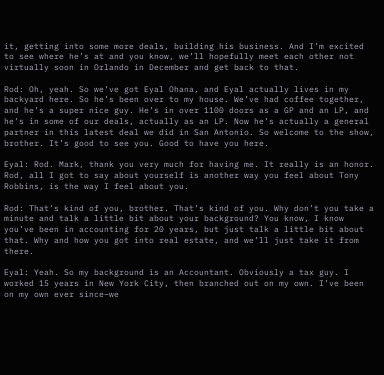it, getting into some more deals, building his business. And I’m excited to see where he’s at and you know, we’ll hopefully meet each other not virtually soon in Orlando in December and get back to that.

Rod: Oh, yeah. So we’ve got Eyal Ohana, and Eyal actually lives in my backyard here. So he’s been over to my house. We’ve had coffee together, and he’s a super nice guy. He’s in over 1100 doors as a GP and an LP, and he’s in some of our deals, actually as an LP. Now he’s actually a general partner in this latest deal we did in San Antonio. So welcome to the show, brother. It’s good to see you. Good to have you here.

Eyal: Rod. Mark, thank you very much for having me. It really is an honor. Rod, all I got to say about yourself is another way you feel about Tony Robbins, is the way I feel about you.

Rod: That’s kind of you, brother. That’s kind of you. Why don’t you take a minute and talk a little bit about your background? You know, I know you’ve been in accounting for 20 years, but just talk a little bit about that. Why and how you got into real estate, and we’ll just take it from there.

Eyal: Yeah. So my background is an Accountant. Obviously a tax guy. I worked 15 years in New York City, then branched out on my own. I’ve been on my own ever since–we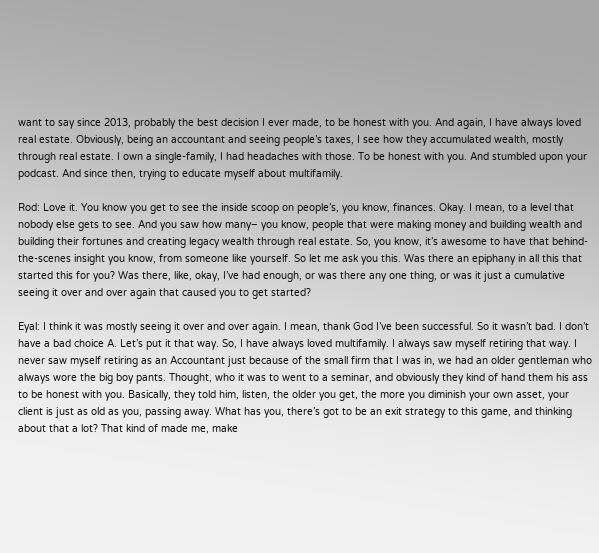want to say since 2013, probably the best decision I ever made, to be honest with you. And again, I have always loved real estate. Obviously, being an accountant and seeing people’s taxes, I see how they accumulated wealth, mostly through real estate. I own a single-family, I had headaches with those. To be honest with you. And stumbled upon your podcast. And since then, trying to educate myself about multifamily.

Rod: Love it. You know you get to see the inside scoop on people’s, you know, finances. Okay. I mean, to a level that nobody else gets to see. And you saw how many– you know, people that were making money and building wealth and building their fortunes and creating legacy wealth through real estate. So, you know, it’s awesome to have that behind-the-scenes insight you know, from someone like yourself. So let me ask you this. Was there an epiphany in all this that started this for you? Was there, like, okay, I’ve had enough, or was there any one thing, or was it just a cumulative seeing it over and over again that caused you to get started?

Eyal: I think it was mostly seeing it over and over again. I mean, thank God I’ve been successful. So it wasn’t bad. I don’t have a bad choice A. Let’s put it that way. So, I have always loved multifamily. I always saw myself retiring that way. I never saw myself retiring as an Accountant just because of the small firm that I was in, we had an older gentleman who always wore the big boy pants. Thought, who it was to went to a seminar, and obviously they kind of hand them his ass to be honest with you. Basically, they told him, listen, the older you get, the more you diminish your own asset, your client is just as old as you, passing away. What has you, there’s got to be an exit strategy to this game, and thinking about that a lot? That kind of made me, make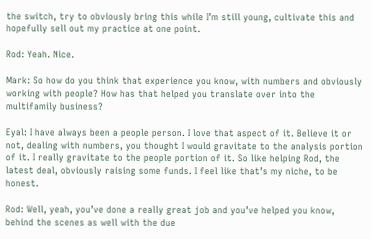the switch, try to obviously bring this while I’m still young, cultivate this and hopefully sell out my practice at one point.

Rod: Yeah. Nice.

Mark: So how do you think that experience you know, with numbers and obviously working with people? How has that helped you translate over into the multifamily business?

Eyal: I have always been a people person. I love that aspect of it. Believe it or not, dealing with numbers, you thought I would gravitate to the analysis portion of it. I really gravitate to the people portion of it. So like helping Rod, the latest deal, obviously raising some funds. I feel like that’s my niche, to be honest.

Rod: Well, yeah, you’ve done a really great job and you’ve helped you know, behind the scenes as well with the due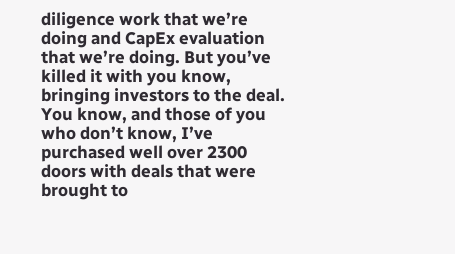diligence work that we’re doing and CapEx evaluation that we’re doing. But you’ve killed it with you know, bringing investors to the deal. You know, and those of you who don’t know, I’ve purchased well over 2300 doors with deals that were brought to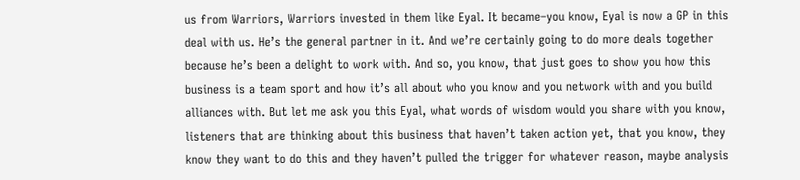us from Warriors, Warriors invested in them like Eyal. It became–you know, Eyal is now a GP in this deal with us. He’s the general partner in it. And we’re certainly going to do more deals together because he’s been a delight to work with. And so, you know, that just goes to show you how this business is a team sport and how it’s all about who you know and you network with and you build alliances with. But let me ask you this Eyal, what words of wisdom would you share with you know, listeners that are thinking about this business that haven’t taken action yet, that you know, they know they want to do this and they haven’t pulled the trigger for whatever reason, maybe analysis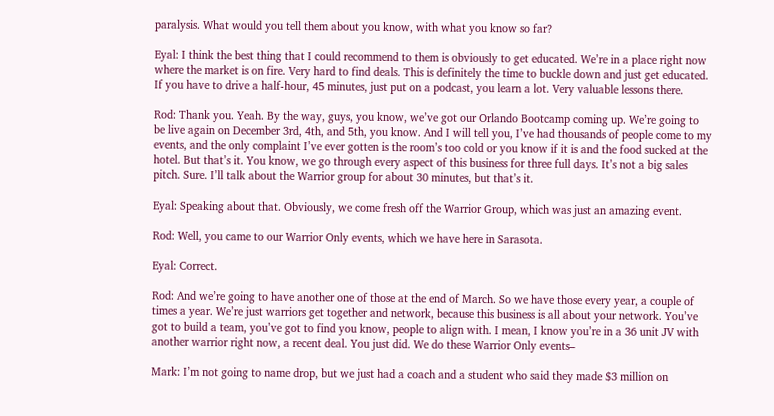paralysis. What would you tell them about you know, with what you know so far?

Eyal: I think the best thing that I could recommend to them is obviously to get educated. We’re in a place right now where the market is on fire. Very hard to find deals. This is definitely the time to buckle down and just get educated. If you have to drive a half-hour, 45 minutes, just put on a podcast, you learn a lot. Very valuable lessons there.

Rod: Thank you. Yeah. By the way, guys, you know, we’ve got our Orlando Bootcamp coming up. We’re going to be live again on December 3rd, 4th, and 5th, you know. And I will tell you, I’ve had thousands of people come to my events, and the only complaint I’ve ever gotten is the room’s too cold or you know if it is and the food sucked at the hotel. But that’s it. You know, we go through every aspect of this business for three full days. It’s not a big sales pitch. Sure. I’ll talk about the Warrior group for about 30 minutes, but that’s it.

Eyal: Speaking about that. Obviously, we come fresh off the Warrior Group, which was just an amazing event.

Rod: Well, you came to our Warrior Only events, which we have here in Sarasota.

Eyal: Correct.

Rod: And we’re going to have another one of those at the end of March. So we have those every year, a couple of times a year. We’re just warriors get together and network, because this business is all about your network. You’ve got to build a team, you’ve got to find you know, people to align with. I mean, I know you’re in a 36 unit JV with another warrior right now, a recent deal. You just did. We do these Warrior Only events–

Mark: I’m not going to name drop, but we just had a coach and a student who said they made $3 million on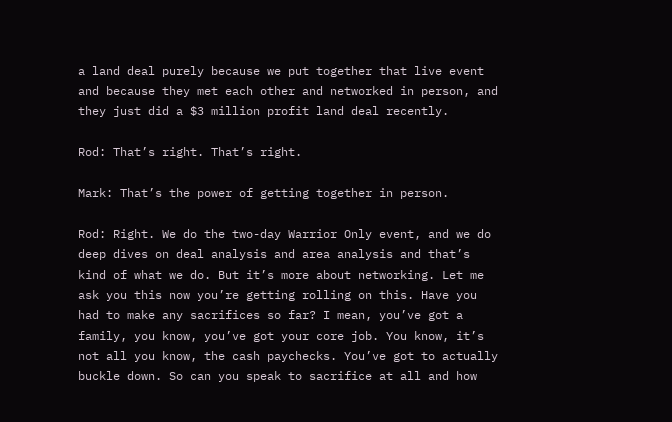a land deal purely because we put together that live event and because they met each other and networked in person, and they just did a $3 million profit land deal recently.

Rod: That’s right. That’s right.

Mark: That’s the power of getting together in person.

Rod: Right. We do the two-day Warrior Only event, and we do deep dives on deal analysis and area analysis and that’s kind of what we do. But it’s more about networking. Let me ask you this now you’re getting rolling on this. Have you had to make any sacrifices so far? I mean, you’ve got a family, you know, you’ve got your core job. You know, it’s not all you know, the cash paychecks. You’ve got to actually buckle down. So can you speak to sacrifice at all and how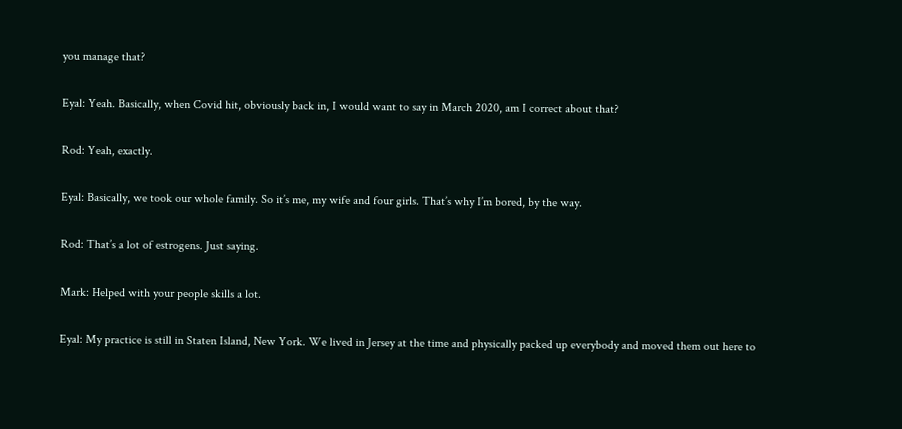you manage that?

Eyal: Yeah. Basically, when Covid hit, obviously back in, I would want to say in March 2020, am I correct about that?

Rod: Yeah, exactly.

Eyal: Basically, we took our whole family. So it’s me, my wife and four girls. That’s why I’m bored, by the way.

Rod: That’s a lot of estrogens. Just saying.

Mark: Helped with your people skills a lot.

Eyal: My practice is still in Staten Island, New York. We lived in Jersey at the time and physically packed up everybody and moved them out here to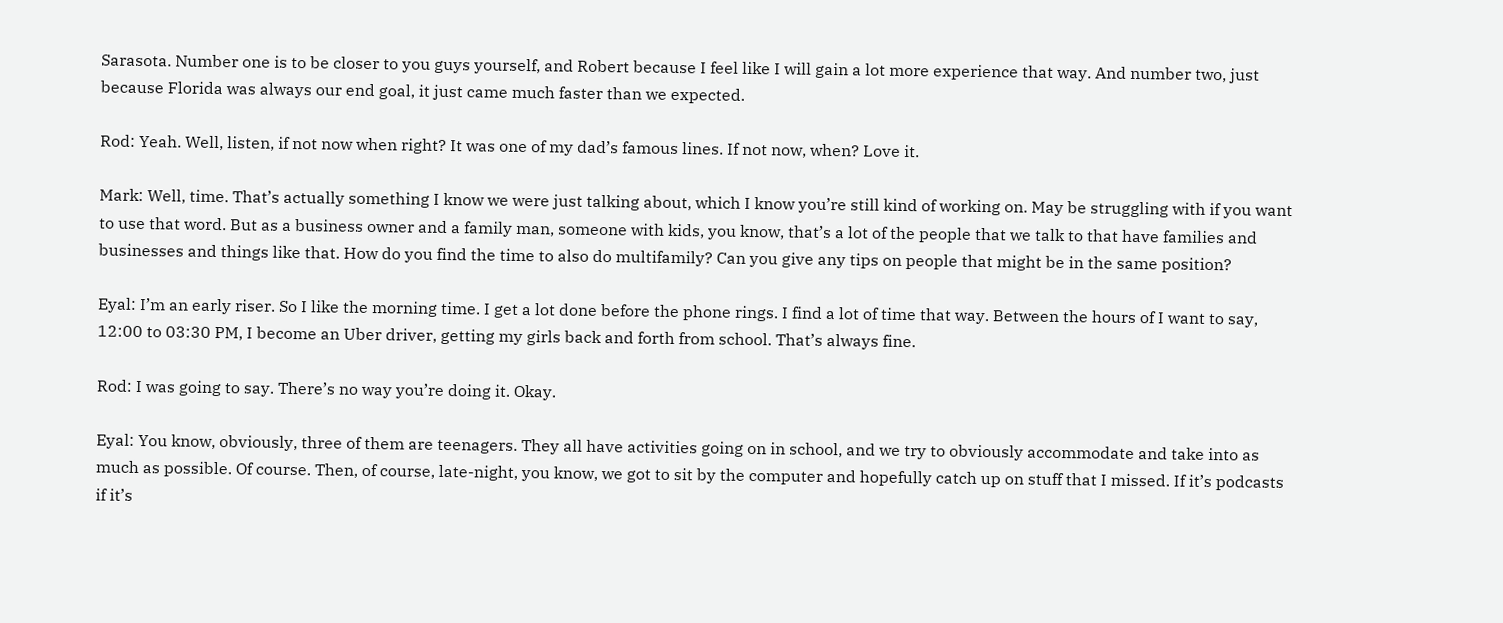Sarasota. Number one is to be closer to you guys yourself, and Robert because I feel like I will gain a lot more experience that way. And number two, just because Florida was always our end goal, it just came much faster than we expected.

Rod: Yeah. Well, listen, if not now when right? It was one of my dad’s famous lines. If not now, when? Love it.

Mark: Well, time. That’s actually something I know we were just talking about, which I know you’re still kind of working on. May be struggling with if you want to use that word. But as a business owner and a family man, someone with kids, you know, that’s a lot of the people that we talk to that have families and businesses and things like that. How do you find the time to also do multifamily? Can you give any tips on people that might be in the same position?

Eyal: I’m an early riser. So I like the morning time. I get a lot done before the phone rings. I find a lot of time that way. Between the hours of I want to say, 12:00 to 03:30 PM, I become an Uber driver, getting my girls back and forth from school. That’s always fine.

Rod: I was going to say. There’s no way you’re doing it. Okay.

Eyal: You know, obviously, three of them are teenagers. They all have activities going on in school, and we try to obviously accommodate and take into as much as possible. Of course. Then, of course, late-night, you know, we got to sit by the computer and hopefully catch up on stuff that I missed. If it’s podcasts if it’s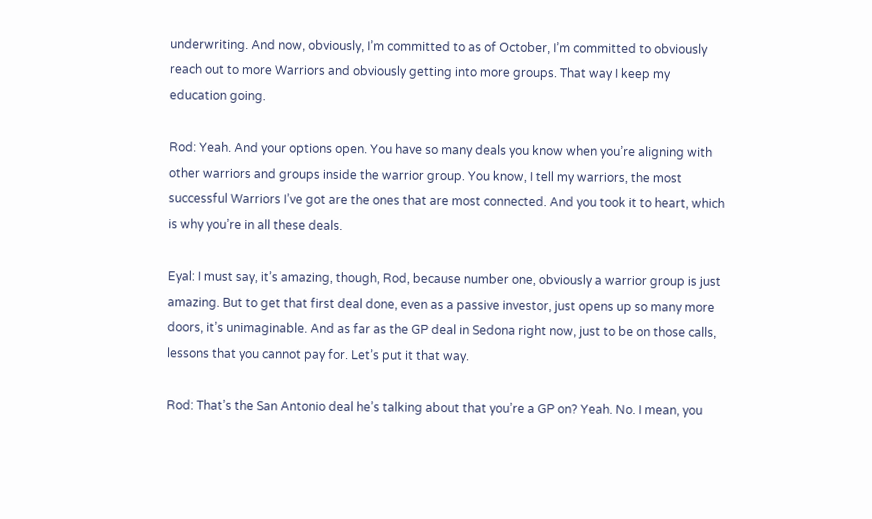underwriting. And now, obviously, I’m committed to as of October, I’m committed to obviously reach out to more Warriors and obviously getting into more groups. That way I keep my education going.

Rod: Yeah. And your options open. You have so many deals you know when you’re aligning with other warriors and groups inside the warrior group. You know, I tell my warriors, the most successful Warriors I’ve got are the ones that are most connected. And you took it to heart, which is why you’re in all these deals.

Eyal: I must say, it’s amazing, though, Rod, because number one, obviously a warrior group is just amazing. But to get that first deal done, even as a passive investor, just opens up so many more doors, it’s unimaginable. And as far as the GP deal in Sedona right now, just to be on those calls, lessons that you cannot pay for. Let’s put it that way.

Rod: That’s the San Antonio deal he’s talking about that you’re a GP on? Yeah. No. I mean, you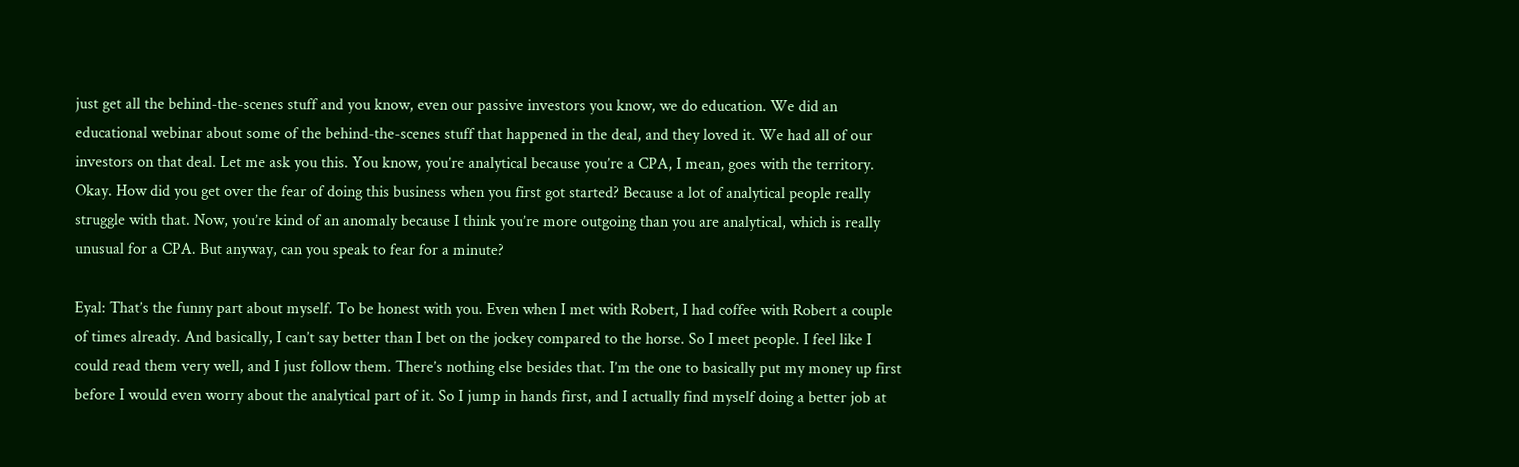just get all the behind-the-scenes stuff and you know, even our passive investors you know, we do education. We did an educational webinar about some of the behind-the-scenes stuff that happened in the deal, and they loved it. We had all of our investors on that deal. Let me ask you this. You know, you’re analytical because you’re a CPA, I mean, goes with the territory. Okay. How did you get over the fear of doing this business when you first got started? Because a lot of analytical people really struggle with that. Now, you’re kind of an anomaly because I think you’re more outgoing than you are analytical, which is really unusual for a CPA. But anyway, can you speak to fear for a minute?

Eyal: That’s the funny part about myself. To be honest with you. Even when I met with Robert, I had coffee with Robert a couple of times already. And basically, I can’t say better than I bet on the jockey compared to the horse. So I meet people. I feel like I could read them very well, and I just follow them. There’s nothing else besides that. I’m the one to basically put my money up first before I would even worry about the analytical part of it. So I jump in hands first, and I actually find myself doing a better job at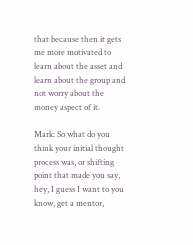that because then it gets me more motivated to learn about the asset and learn about the group and not worry about the money aspect of it.

Mark: So what do you think your initial thought process was, or shifting point that made you say, hey, I guess I want to you know, get a mentor,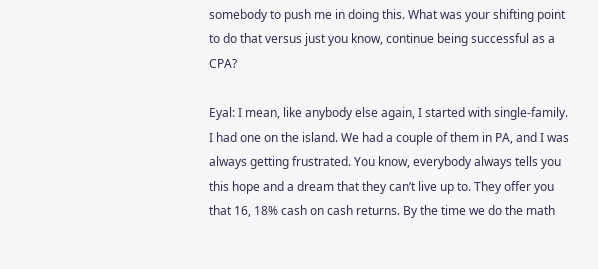somebody to push me in doing this. What was your shifting point to do that versus just you know, continue being successful as a CPA?

Eyal: I mean, like anybody else again, I started with single-family. I had one on the island. We had a couple of them in PA, and I was always getting frustrated. You know, everybody always tells you this hope and a dream that they can’t live up to. They offer you that 16, 18% cash on cash returns. By the time we do the math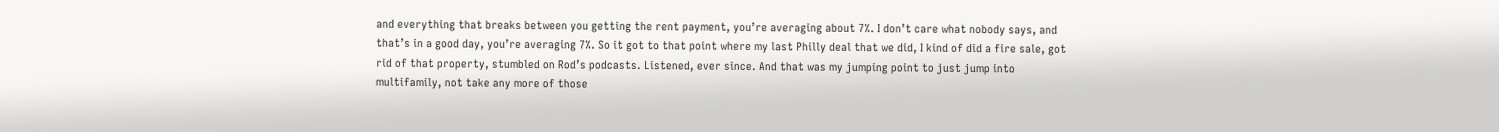and everything that breaks between you getting the rent payment, you’re averaging about 7%. I don’t care what nobody says, and that’s in a good day, you’re averaging 7%. So it got to that point where my last Philly deal that we did, I kind of did a fire sale, got rid of that property, stumbled on Rod’s podcasts. Listened, ever since. And that was my jumping point to just jump into multifamily, not take any more of those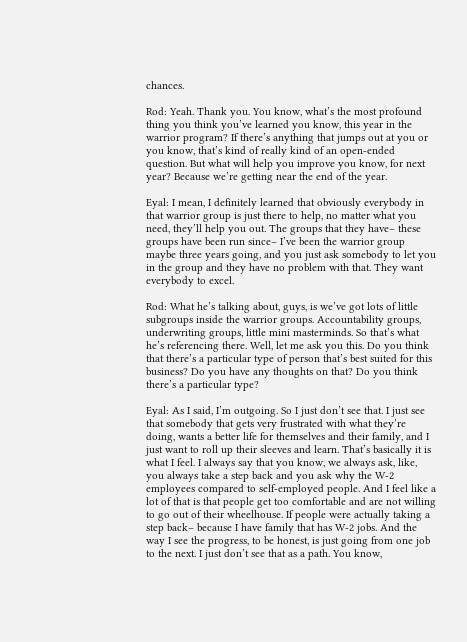chances.

Rod: Yeah. Thank you. You know, what’s the most profound thing you think you’ve learned you know, this year in the warrior program? If there’s anything that jumps out at you or you know, that’s kind of really kind of an open-ended question. But what will help you improve you know, for next year? Because we’re getting near the end of the year.

Eyal: I mean, I definitely learned that obviously everybody in that warrior group is just there to help, no matter what you need, they’ll help you out. The groups that they have– these groups have been run since– I’ve been the warrior group maybe three years going, and you just ask somebody to let you in the group and they have no problem with that. They want everybody to excel.

Rod: What he’s talking about, guys, is we’ve got lots of little subgroups inside the warrior groups. Accountability groups, underwriting groups, little mini masterminds. So that’s what he’s referencing there. Well, let me ask you this. Do you think that there’s a particular type of person that’s best suited for this business? Do you have any thoughts on that? Do you think there’s a particular type?

Eyal: As I said, I’m outgoing. So I just don’t see that. I just see that somebody that gets very frustrated with what they’re doing, wants a better life for themselves and their family, and I just want to roll up their sleeves and learn. That’s basically it is what I feel. I always say that you know, we always ask, like, you always take a step back and you ask why the W-2 employees compared to self-employed people. And I feel like a lot of that is that people get too comfortable and are not willing to go out of their wheelhouse. If people were actually taking a step back– because I have family that has W-2 jobs. And the way I see the progress, to be honest, is just going from one job to the next. I just don’t see that as a path. You know,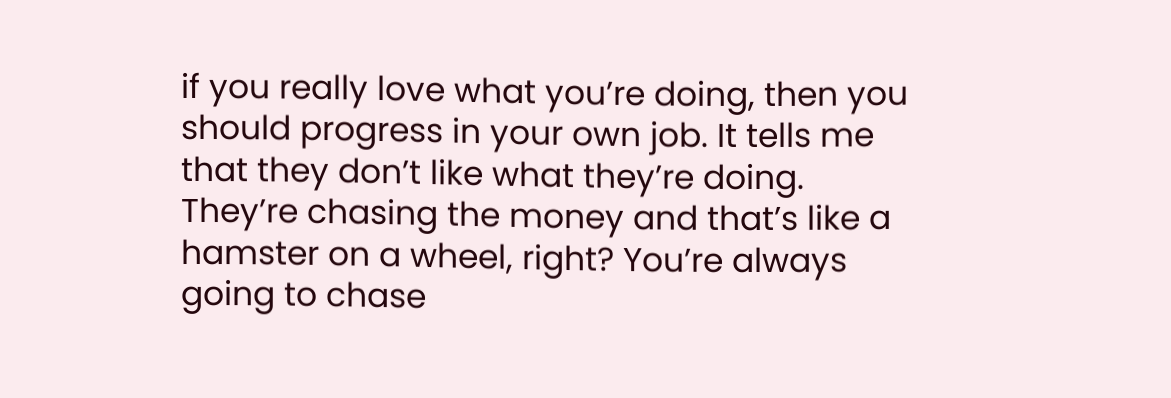if you really love what you’re doing, then you should progress in your own job. It tells me that they don’t like what they’re doing. They’re chasing the money and that’s like a hamster on a wheel, right? You’re always going to chase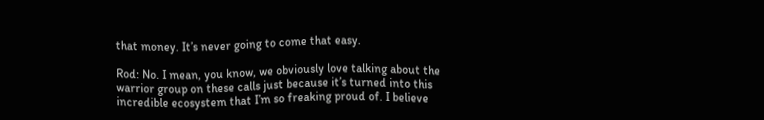that money. It’s never going to come that easy.

Rod: No. I mean, you know, we obviously love talking about the warrior group on these calls just because it’s turned into this incredible ecosystem that I’m so freaking proud of. I believe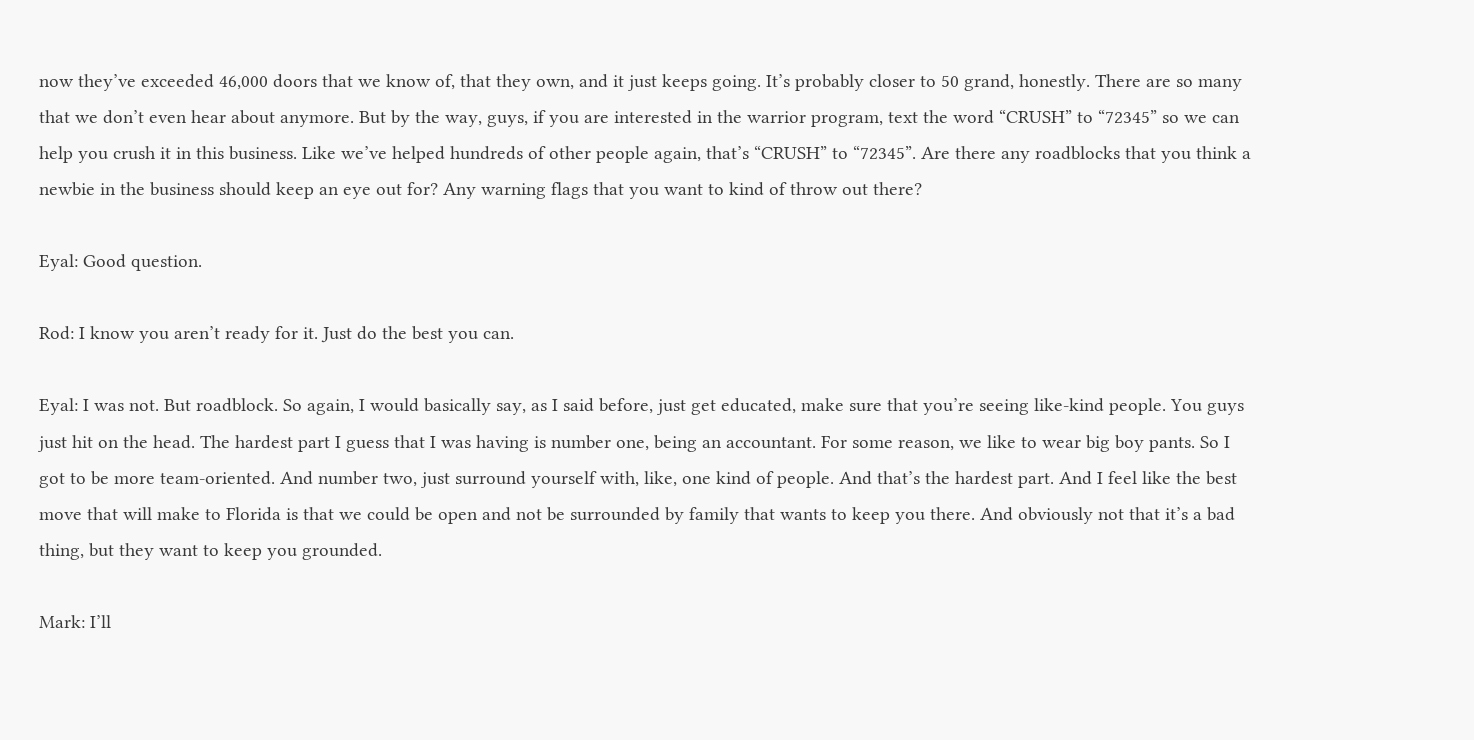now they’ve exceeded 46,000 doors that we know of, that they own, and it just keeps going. It’s probably closer to 50 grand, honestly. There are so many that we don’t even hear about anymore. But by the way, guys, if you are interested in the warrior program, text the word “CRUSH” to “72345” so we can help you crush it in this business. Like we’ve helped hundreds of other people again, that’s “CRUSH” to “72345”. Are there any roadblocks that you think a newbie in the business should keep an eye out for? Any warning flags that you want to kind of throw out there?

Eyal: Good question.

Rod: I know you aren’t ready for it. Just do the best you can.

Eyal: I was not. But roadblock. So again, I would basically say, as I said before, just get educated, make sure that you’re seeing like-kind people. You guys just hit on the head. The hardest part I guess that I was having is number one, being an accountant. For some reason, we like to wear big boy pants. So I got to be more team-oriented. And number two, just surround yourself with, like, one kind of people. And that’s the hardest part. And I feel like the best move that will make to Florida is that we could be open and not be surrounded by family that wants to keep you there. And obviously not that it’s a bad thing, but they want to keep you grounded.

Mark: I’ll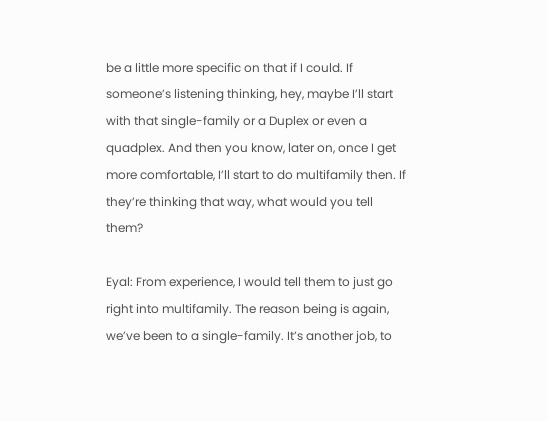be a little more specific on that if I could. If someone’s listening thinking, hey, maybe I’ll start with that single-family or a Duplex or even a quadplex. And then you know, later on, once I get more comfortable, I’ll start to do multifamily then. If they’re thinking that way, what would you tell them?

Eyal: From experience, I would tell them to just go right into multifamily. The reason being is again, we’ve been to a single-family. It’s another job, to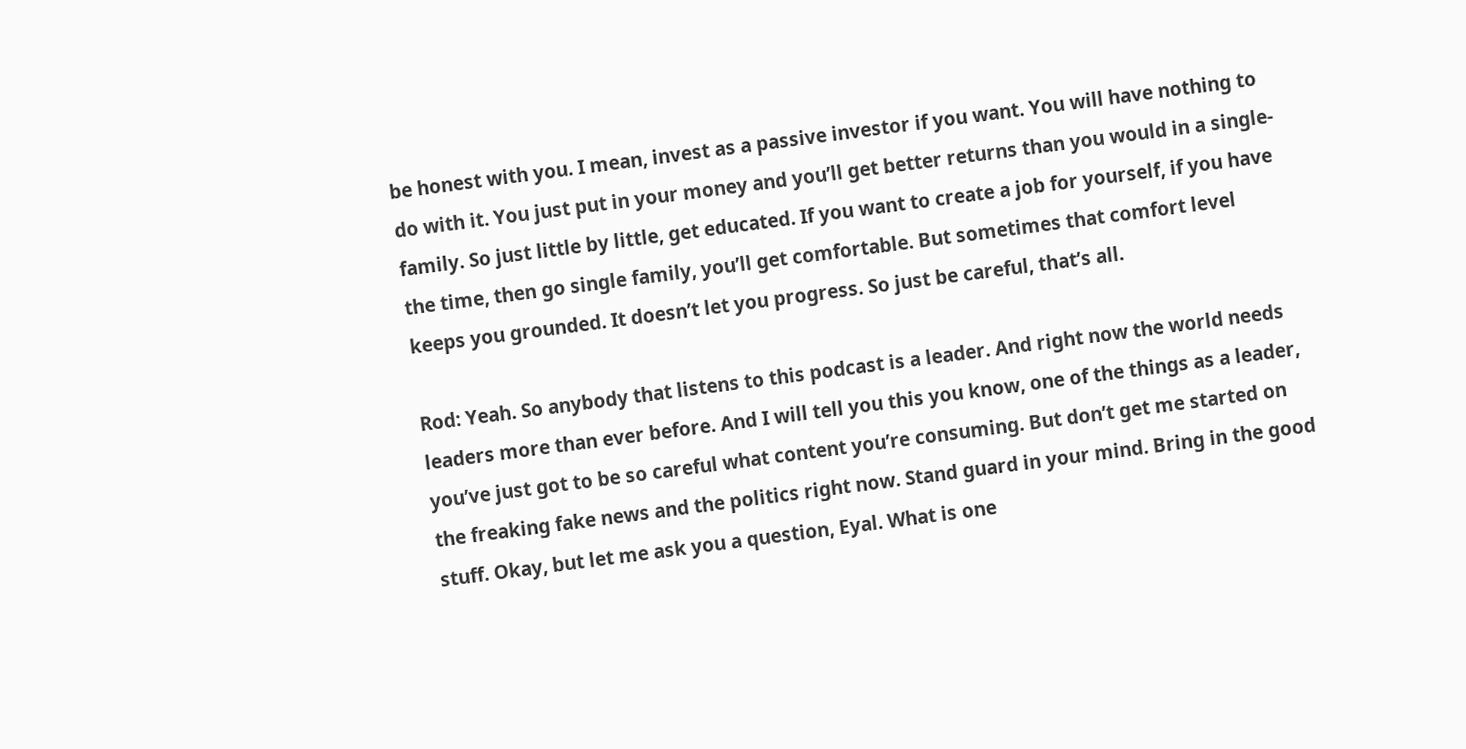be honest with you. I mean, invest as a passive investor if you want. You will have nothing to do with it. You just put in your money and you’ll get better returns than you would in a single-family. So just little by little, get educated. If you want to create a job for yourself, if you have the time, then go single family, you’ll get comfortable. But sometimes that comfort level keeps you grounded. It doesn’t let you progress. So just be careful, that’s all.

Rod: Yeah. So anybody that listens to this podcast is a leader. And right now the world needs leaders more than ever before. And I will tell you this you know, one of the things as a leader, you’ve just got to be so careful what content you’re consuming. But don’t get me started on the freaking fake news and the politics right now. Stand guard in your mind. Bring in the good stuff. Okay, but let me ask you a question, Eyal. What is one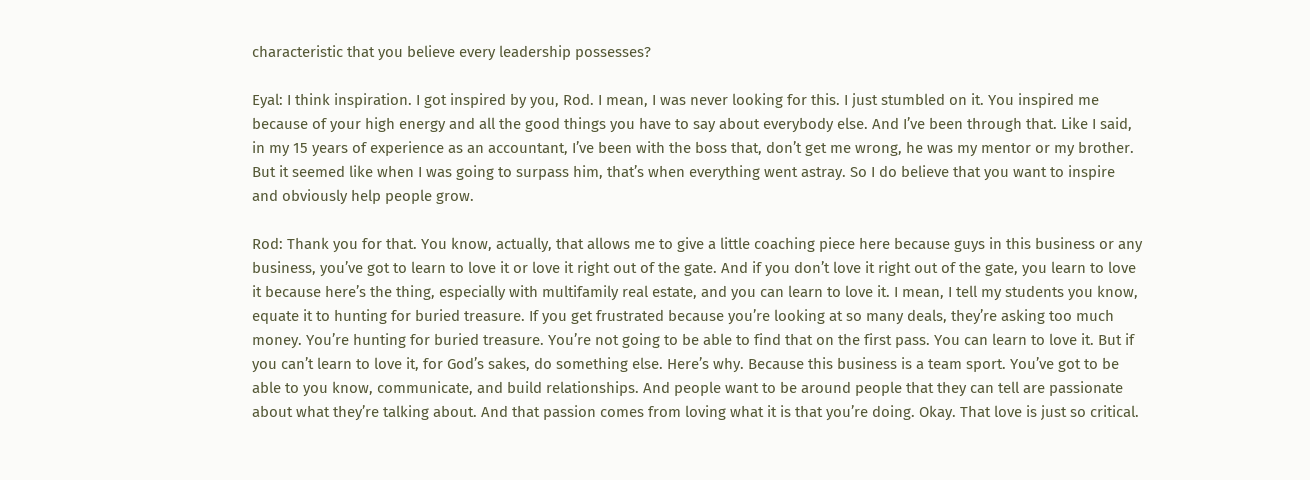characteristic that you believe every leadership possesses?

Eyal: I think inspiration. I got inspired by you, Rod. I mean, I was never looking for this. I just stumbled on it. You inspired me because of your high energy and all the good things you have to say about everybody else. And I’ve been through that. Like I said, in my 15 years of experience as an accountant, I’ve been with the boss that, don’t get me wrong, he was my mentor or my brother. But it seemed like when I was going to surpass him, that’s when everything went astray. So I do believe that you want to inspire and obviously help people grow.

Rod: Thank you for that. You know, actually, that allows me to give a little coaching piece here because guys in this business or any business, you’ve got to learn to love it or love it right out of the gate. And if you don’t love it right out of the gate, you learn to love it because here’s the thing, especially with multifamily real estate, and you can learn to love it. I mean, I tell my students you know, equate it to hunting for buried treasure. If you get frustrated because you’re looking at so many deals, they’re asking too much money. You’re hunting for buried treasure. You’re not going to be able to find that on the first pass. You can learn to love it. But if you can’t learn to love it, for God’s sakes, do something else. Here’s why. Because this business is a team sport. You’ve got to be able to you know, communicate, and build relationships. And people want to be around people that they can tell are passionate about what they’re talking about. And that passion comes from loving what it is that you’re doing. Okay. That love is just so critical.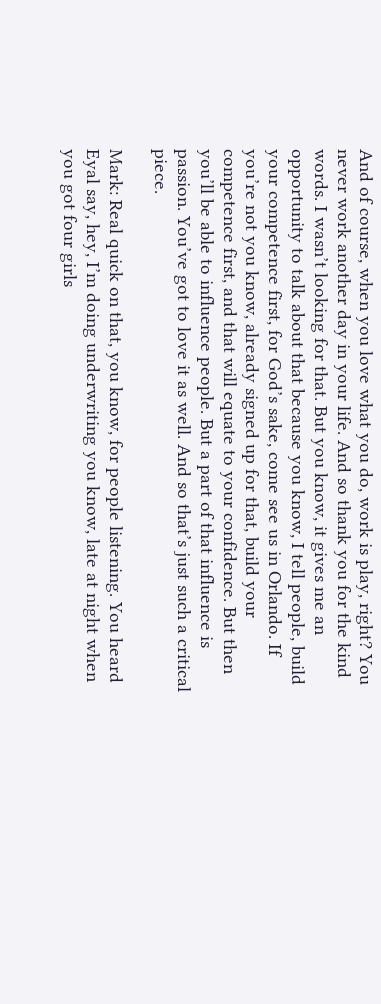And of course, when you love what you do, work is play, right? You never work another day in your life. And so thank you for the kind words. I wasn’t looking for that. But you know, it gives me an opportunity to talk about that because you know, I tell people, build your competence first, for God’s sake, come see us in Orlando. If you’re not you know, already signed up for that, build your competence first, and that will equate to your confidence. But then you’ll be able to influence people. But a part of that influence is passion. You’ve got to love it as well. And so that’s just such a critical piece.

Mark: Real quick on that, you know, for people listening. You heard Eyal say, hey, I’m doing underwriting you know, late at night when you got four girls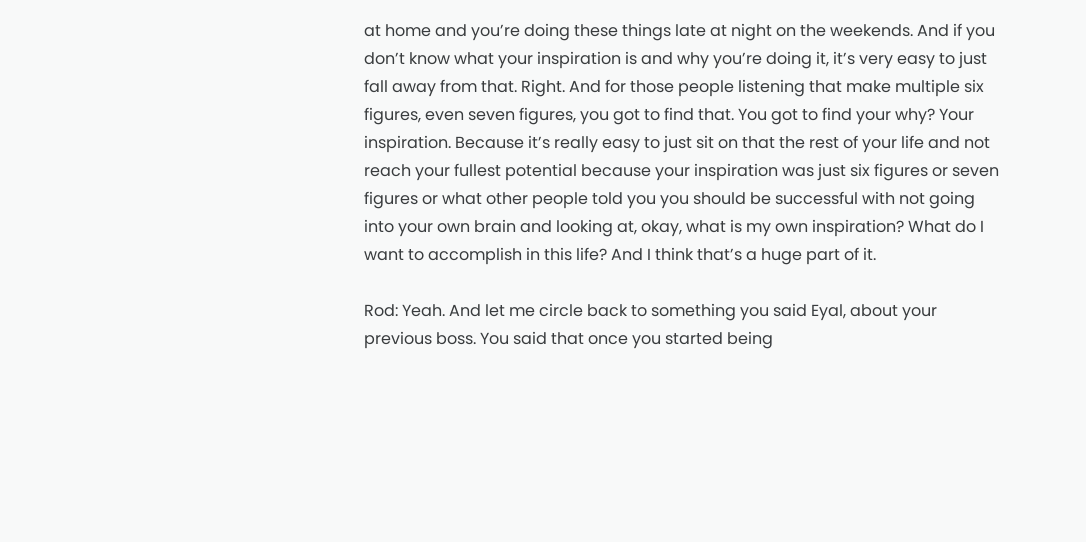at home and you’re doing these things late at night on the weekends. And if you don’t know what your inspiration is and why you’re doing it, it’s very easy to just fall away from that. Right. And for those people listening that make multiple six figures, even seven figures, you got to find that. You got to find your why? Your inspiration. Because it’s really easy to just sit on that the rest of your life and not reach your fullest potential because your inspiration was just six figures or seven figures or what other people told you you should be successful with not going into your own brain and looking at, okay, what is my own inspiration? What do I want to accomplish in this life? And I think that’s a huge part of it.

Rod: Yeah. And let me circle back to something you said Eyal, about your previous boss. You said that once you started being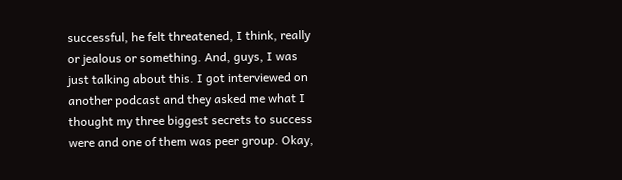successful, he felt threatened, I think, really or jealous or something. And, guys, I was just talking about this. I got interviewed on another podcast and they asked me what I thought my three biggest secrets to success were and one of them was peer group. Okay,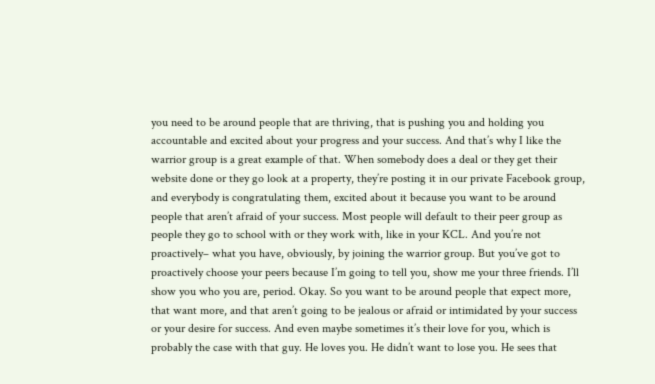you need to be around people that are thriving, that is pushing you and holding you accountable and excited about your progress and your success. And that’s why I like the warrior group is a great example of that. When somebody does a deal or they get their website done or they go look at a property, they’re posting it in our private Facebook group, and everybody is congratulating them, excited about it because you want to be around people that aren’t afraid of your success. Most people will default to their peer group as people they go to school with or they work with, like in your KCL. And you’re not proactively– what you have, obviously, by joining the warrior group. But you’ve got to proactively choose your peers because I’m going to tell you, show me your three friends. I’ll show you who you are, period. Okay. So you want to be around people that expect more, that want more, and that aren’t going to be jealous or afraid or intimidated by your success or your desire for success. And even maybe sometimes it’s their love for you, which is probably the case with that guy. He loves you. He didn’t want to lose you. He sees that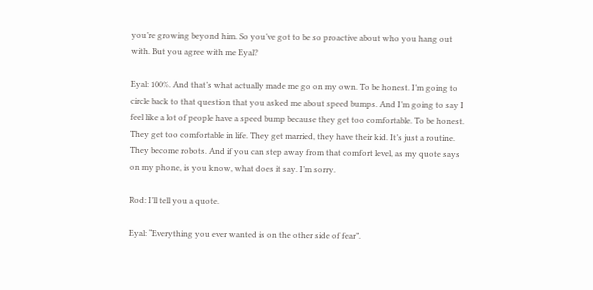you’re growing beyond him. So you’ve got to be so proactive about who you hang out with. But you agree with me Eyal?

Eyal: 100%. And that’s what actually made me go on my own. To be honest. I’m going to circle back to that question that you asked me about speed bumps. And I’m going to say I feel like a lot of people have a speed bump because they get too comfortable. To be honest. They get too comfortable in life. They get married, they have their kid. It’s just a routine. They become robots. And if you can step away from that comfort level, as my quote says on my phone, is you know, what does it say. I’m sorry.

Rod: I’ll tell you a quote.

Eyal: “Everything you ever wanted is on the other side of fear”.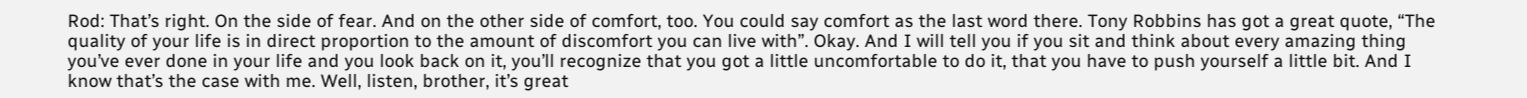Rod: That’s right. On the side of fear. And on the other side of comfort, too. You could say comfort as the last word there. Tony Robbins has got a great quote, “The quality of your life is in direct proportion to the amount of discomfort you can live with”. Okay. And I will tell you if you sit and think about every amazing thing you’ve ever done in your life and you look back on it, you’ll recognize that you got a little uncomfortable to do it, that you have to push yourself a little bit. And I know that’s the case with me. Well, listen, brother, it’s great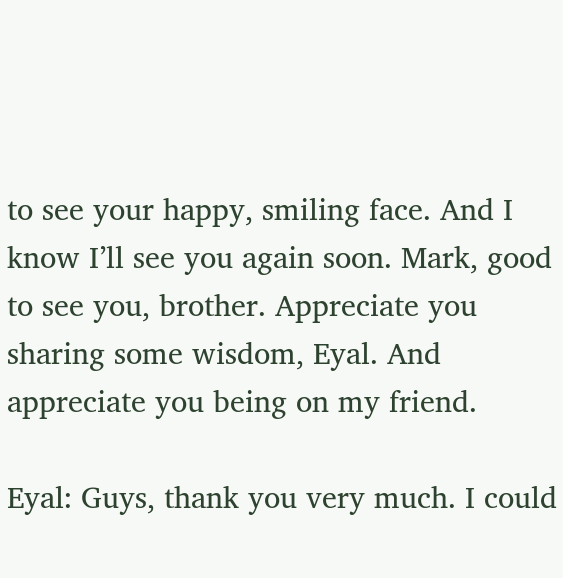to see your happy, smiling face. And I know I’ll see you again soon. Mark, good to see you, brother. Appreciate you sharing some wisdom, Eyal. And appreciate you being on my friend.

Eyal: Guys, thank you very much. I could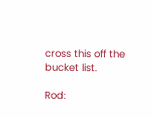cross this off the bucket list.

Rod: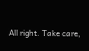All right. Take care,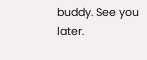buddy. See you later.